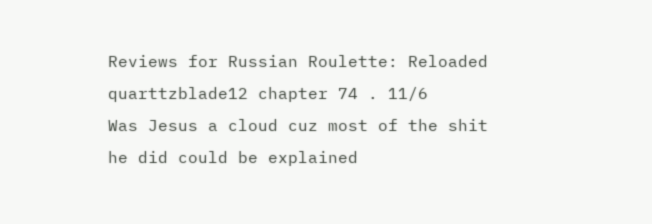Reviews for Russian Roulette: Reloaded
quarttzblade12 chapter 74 . 11/6
Was Jesus a cloud cuz most of the shit he did could be explained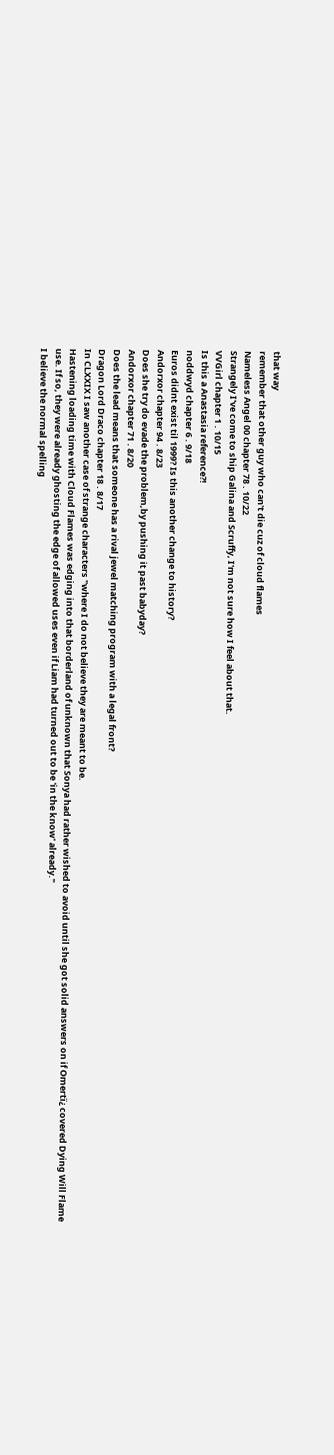that way
remember that other guy who can't die cuz of cloud flames
Nameless Angel 00 chapter 78 . 10/22
Strangely I've come to ship Galina and Scruffy, I'm not sure how I feel about that.
VVGirl chapter 1 . 10/15
Is this a Anastasia reference?!
noddwyd chapter 6 . 9/18
Euros didnt exist til 1999? Is this another change to history?
Andorxor chapter 94 . 8/23
Does she try do evade the problem,by pushing it past babyday?
Andorxor chapter 71 . 8/20
Does the lead means that someone has a rival jewel matching program with a legal front?
Dragon Lord Draco chapter 18 . 8/17
In CLXXIX I saw another case of strange characters "where I do not believe they are meant to be.
Hastening loading time with Cloud Flames was edging into that borderland of unknown that Sonya had rather wished to avoid until she got solid answers on if Omertï¿ covered Dying Will Flame use. If so, they were already ghosting the edge of allowed uses even if Liam had turned out to be 'in the know' already."
I believe the normal spelling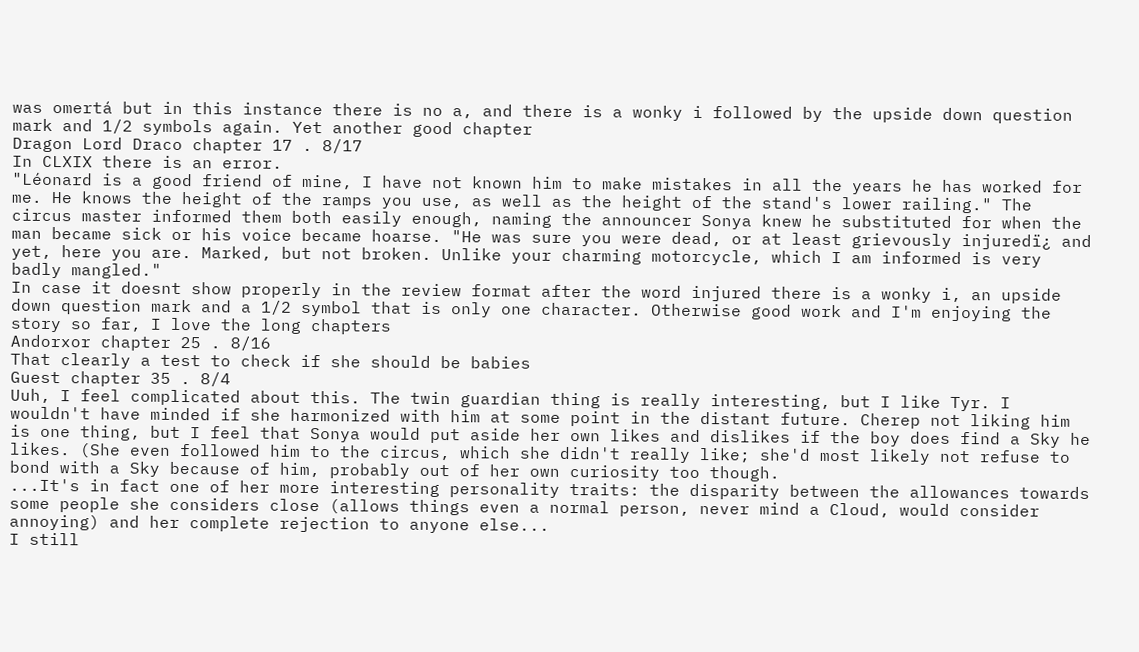was omertá but in this instance there is no a, and there is a wonky i followed by the upside down question mark and 1/2 symbols again. Yet another good chapter
Dragon Lord Draco chapter 17 . 8/17
In CLXIX there is an error.
"Léonard is a good friend of mine, I have not known him to make mistakes in all the years he has worked for me. He knows the height of the ramps you use, as well as the height of the stand's lower railing." The circus master informed them both easily enough, naming the announcer Sonya knew he substituted for when the man became sick or his voice became hoarse. "He was sure you were dead, or at least grievously injuredï¿ and yet, here you are. Marked, but not broken. Unlike your charming motorcycle, which I am informed is very badly mangled."
In case it doesnt show properly in the review format after the word injured there is a wonky i, an upside down question mark and a 1/2 symbol that is only one character. Otherwise good work and I'm enjoying the story so far, I love the long chapters
Andorxor chapter 25 . 8/16
That clearly a test to check if she should be babies
Guest chapter 35 . 8/4
Uuh, I feel complicated about this. The twin guardian thing is really interesting, but I like Tyr. I wouldn't have minded if she harmonized with him at some point in the distant future. Cherep not liking him is one thing, but I feel that Sonya would put aside her own likes and dislikes if the boy does find a Sky he likes. (She even followed him to the circus, which she didn't really like; she'd most likely not refuse to bond with a Sky because of him, probably out of her own curiosity too though.
...It's in fact one of her more interesting personality traits: the disparity between the allowances towards some people she considers close (allows things even a normal person, never mind a Cloud, would consider annoying) and her complete rejection to anyone else...
I still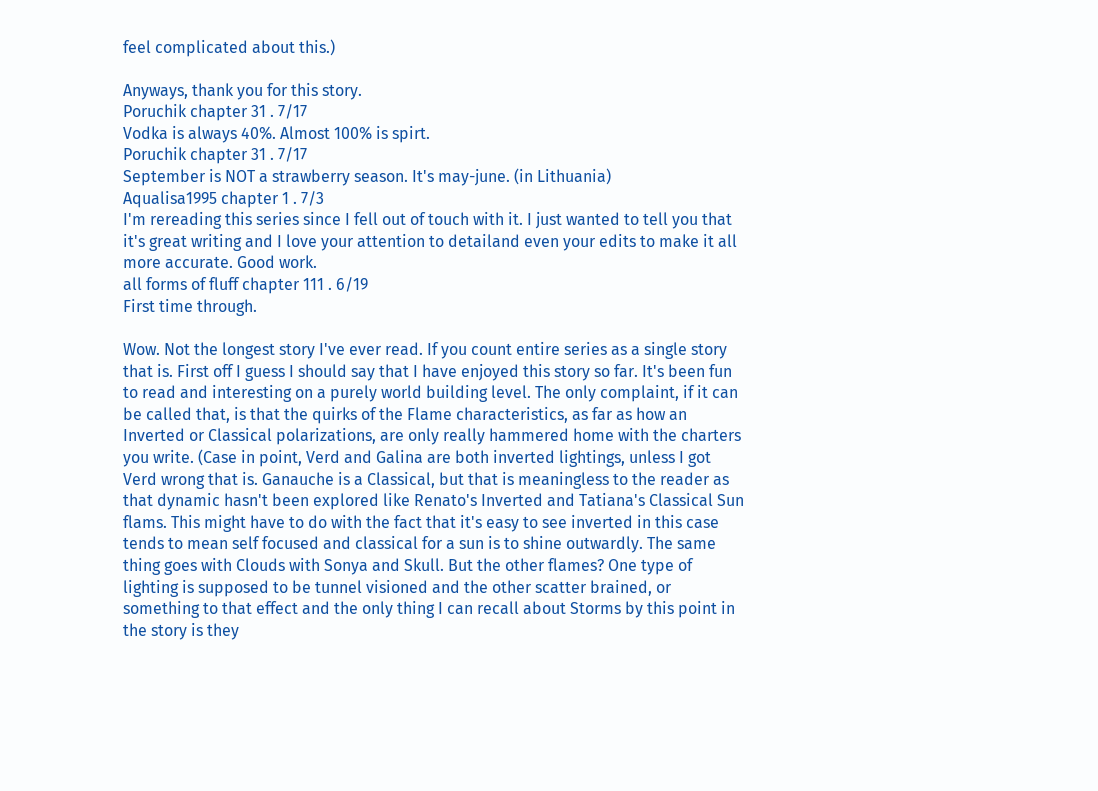feel complicated about this.)

Anyways, thank you for this story.
Poruchik chapter 31 . 7/17
Vodka is always 40%. Almost 100% is spirt.
Poruchik chapter 31 . 7/17
September is NOT a strawberry season. It's may-june. (in Lithuania)
Aqualisa1995 chapter 1 . 7/3
I'm rereading this series since I fell out of touch with it. I just wanted to tell you that it's great writing and I love your attention to detailand even your edits to make it all more accurate. Good work.
all forms of fluff chapter 111 . 6/19
First time through.

Wow. Not the longest story I've ever read. If you count entire series as a single story that is. First off I guess I should say that I have enjoyed this story so far. It's been fun to read and interesting on a purely world building level. The only complaint, if it can be called that, is that the quirks of the Flame characteristics, as far as how an Inverted or Classical polarizations, are only really hammered home with the charters you write. (Case in point, Verd and Galina are both inverted lightings, unless I got Verd wrong that is. Ganauche is a Classical, but that is meaningless to the reader as that dynamic hasn't been explored like Renato's Inverted and Tatiana's Classical Sun flams. This might have to do with the fact that it's easy to see inverted in this case tends to mean self focused and classical for a sun is to shine outwardly. The same thing goes with Clouds with Sonya and Skull. But the other flames? One type of lighting is supposed to be tunnel visioned and the other scatter brained, or something to that effect and the only thing I can recall about Storms by this point in the story is they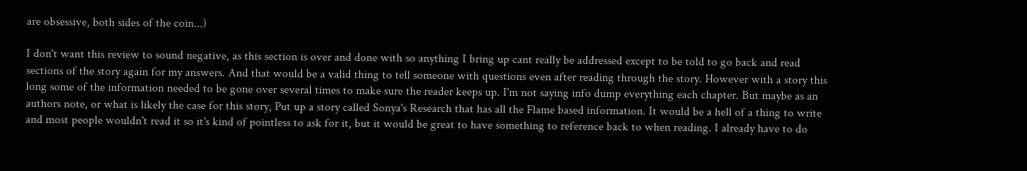are obsessive, both sides of the coin...)

I don't want this review to sound negative, as this section is over and done with so anything I bring up cant really be addressed except to be told to go back and read sections of the story again for my answers. And that would be a valid thing to tell someone with questions even after reading through the story. However with a story this long some of the information needed to be gone over several times to make sure the reader keeps up. I'm not saying info dump everything each chapter. But maybe as an authors note, or what is likely the case for this story, Put up a story called Sonya's Research that has all the Flame based information. It would be a hell of a thing to write and most people wouldn't read it so it's kind of pointless to ask for it, but it would be great to have something to reference back to when reading. I already have to do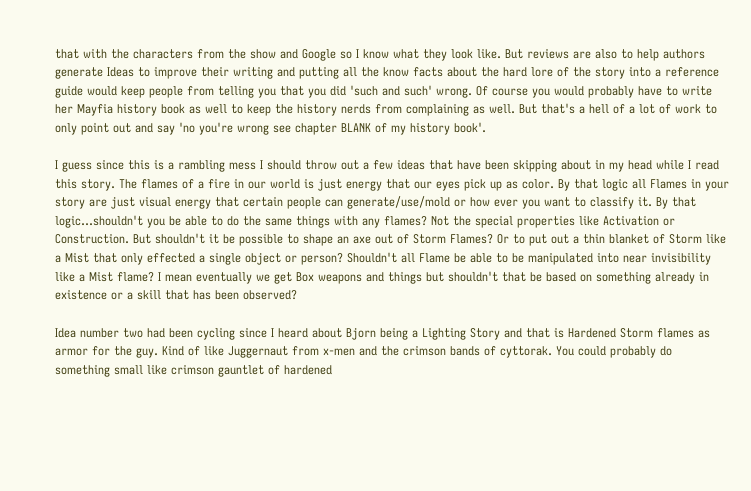that with the characters from the show and Google so I know what they look like. But reviews are also to help authors generate Ideas to improve their writing and putting all the know facts about the hard lore of the story into a reference guide would keep people from telling you that you did 'such and such' wrong. Of course you would probably have to write her Mayfia history book as well to keep the history nerds from complaining as well. But that's a hell of a lot of work to only point out and say 'no you're wrong see chapter BLANK of my history book'.

I guess since this is a rambling mess I should throw out a few ideas that have been skipping about in my head while I read this story. The flames of a fire in our world is just energy that our eyes pick up as color. By that logic all Flames in your story are just visual energy that certain people can generate/use/mold or how ever you want to classify it. By that logic...shouldn't you be able to do the same things with any flames? Not the special properties like Activation or Construction. But shouldn't it be possible to shape an axe out of Storm Flames? Or to put out a thin blanket of Storm like a Mist that only effected a single object or person? Shouldn't all Flame be able to be manipulated into near invisibility like a Mist flame? I mean eventually we get Box weapons and things but shouldn't that be based on something already in existence or a skill that has been observed?

Idea number two had been cycling since I heard about Bjorn being a Lighting Story and that is Hardened Storm flames as armor for the guy. Kind of like Juggernaut from x-men and the crimson bands of cyttorak. You could probably do something small like crimson gauntlet of hardened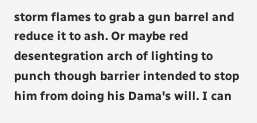storm flames to grab a gun barrel and reduce it to ash. Or maybe red desentegration arch of lighting to punch though barrier intended to stop him from doing his Dama's will. I can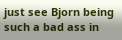just see Bjorn being such a bad ass in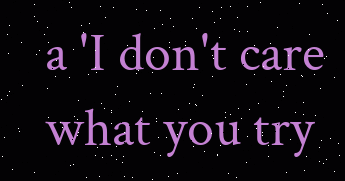a 'I don't care what you try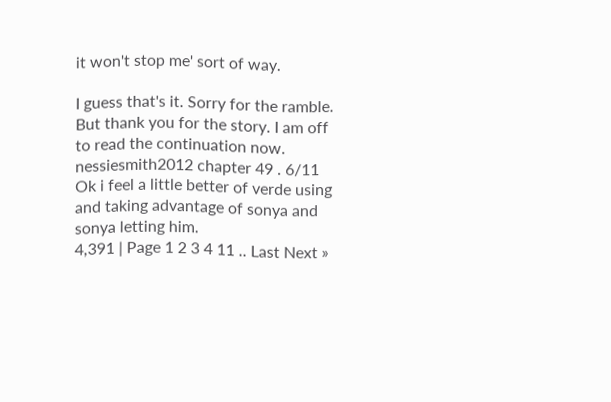it won't stop me' sort of way.

I guess that's it. Sorry for the ramble. But thank you for the story. I am off to read the continuation now.
nessiesmith2012 chapter 49 . 6/11
Ok i feel a little better of verde using and taking advantage of sonya and sonya letting him.
4,391 | Page 1 2 3 4 11 .. Last Next »